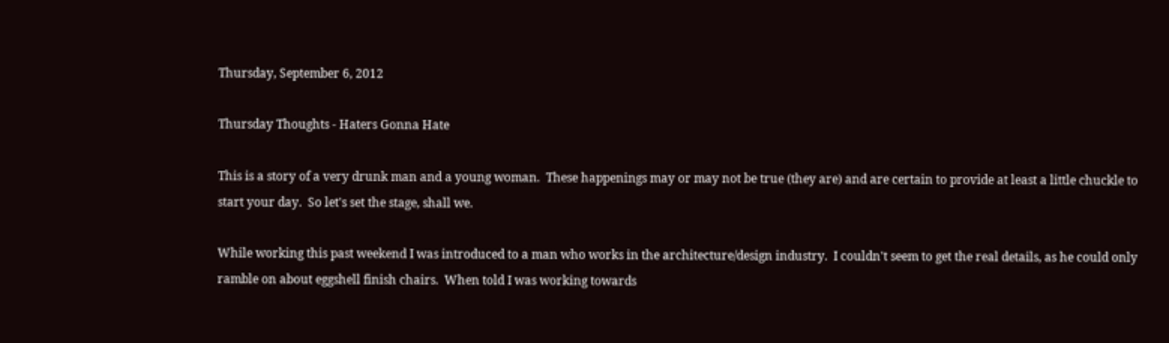Thursday, September 6, 2012

Thursday Thoughts - Haters Gonna Hate

This is a story of a very drunk man and a young woman.  These happenings may or may not be true (they are) and are certain to provide at least a little chuckle to start your day.  So let's set the stage, shall we.

While working this past weekend I was introduced to a man who works in the architecture/design industry.  I couldn't seem to get the real details, as he could only ramble on about eggshell finish chairs.  When told I was working towards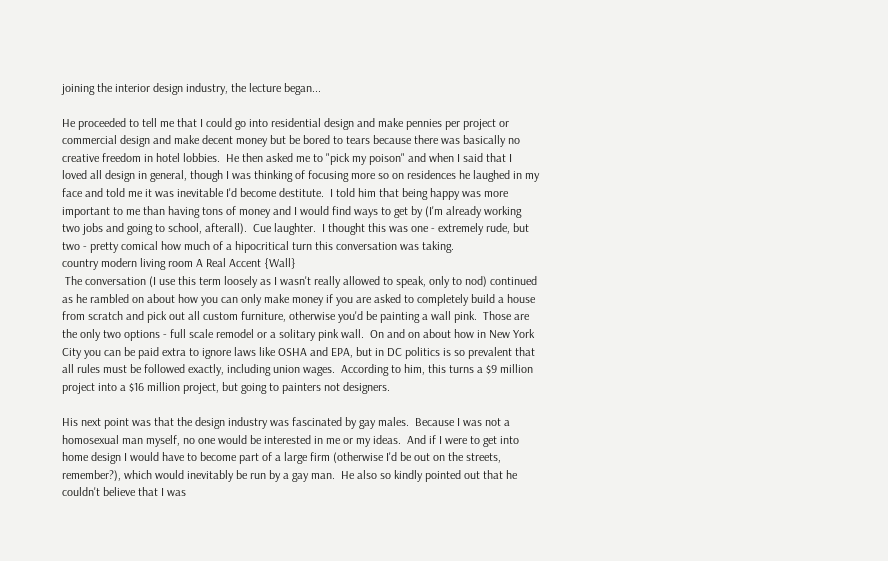joining the interior design industry, the lecture began...

He proceeded to tell me that I could go into residential design and make pennies per project or commercial design and make decent money but be bored to tears because there was basically no creative freedom in hotel lobbies.  He then asked me to "pick my poison" and when I said that I loved all design in general, though I was thinking of focusing more so on residences he laughed in my face and told me it was inevitable I'd become destitute.  I told him that being happy was more important to me than having tons of money and I would find ways to get by (I'm already working two jobs and going to school, afterall).  Cue laughter.  I thought this was one - extremely rude, but two - pretty comical how much of a hipocritical turn this conversation was taking.
country modern living room A Real Accent {Wall}
 The conversation (I use this term loosely as I wasn't really allowed to speak, only to nod) continued as he rambled on about how you can only make money if you are asked to completely build a house from scratch and pick out all custom furniture, otherwise you'd be painting a wall pink.  Those are the only two options - full scale remodel or a solitary pink wall.  On and on about how in New York City you can be paid extra to ignore laws like OSHA and EPA, but in DC politics is so prevalent that all rules must be followed exactly, including union wages.  According to him, this turns a $9 million project into a $16 million project, but going to painters not designers.

His next point was that the design industry was fascinated by gay males.  Because I was not a homosexual man myself, no one would be interested in me or my ideas.  And if I were to get into home design I would have to become part of a large firm (otherwise I'd be out on the streets, remember?), which would inevitably be run by a gay man.  He also so kindly pointed out that he couldn't believe that I was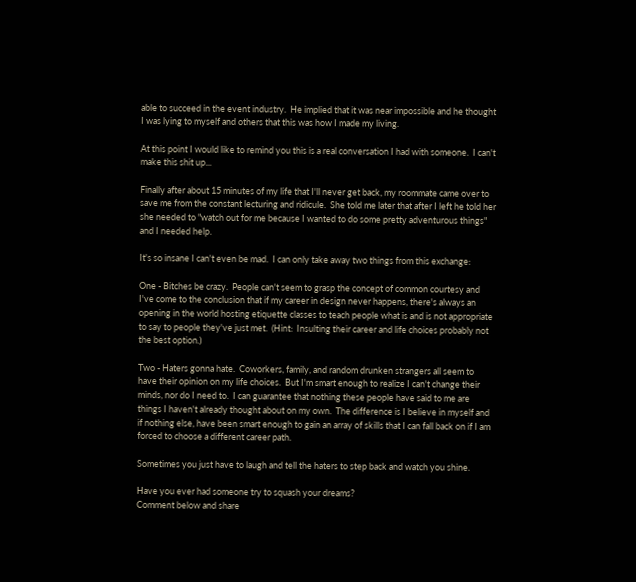able to succeed in the event industry.  He implied that it was near impossible and he thought I was lying to myself and others that this was how I made my living.

At this point I would like to remind you this is a real conversation I had with someone.  I can't make this shit up...

Finally after about 15 minutes of my life that I'll never get back, my roommate came over to save me from the constant lecturing and ridicule.  She told me later that after I left he told her she needed to "watch out for me because I wanted to do some pretty adventurous things" and I needed help.

It's so insane I can't even be mad.  I can only take away two things from this exchange:

One - Bitches be crazy.  People can't seem to grasp the concept of common courtesy and I've come to the conclusion that if my career in design never happens, there's always an opening in the world hosting etiquette classes to teach people what is and is not appropriate to say to people they've just met.  (Hint:  Insulting their career and life choices probably not the best option.)

Two - Haters gonna hate.  Coworkers, family, and random drunken strangers all seem to have their opinion on my life choices.  But I'm smart enough to realize I can't change their minds, nor do I need to.  I can guarantee that nothing these people have said to me are things I haven't already thought about on my own.  The difference is I believe in myself and if nothing else, have been smart enough to gain an array of skills that I can fall back on if I am forced to choose a different career path.

Sometimes you just have to laugh and tell the haters to step back and watch you shine.

Have you ever had someone try to squash your dreams?
Comment below and share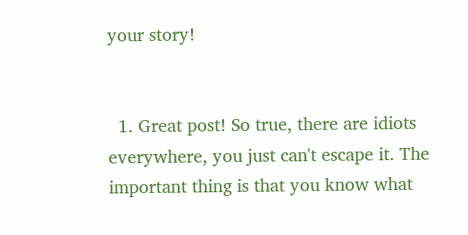your story!


  1. Great post! So true, there are idiots everywhere, you just can't escape it. The important thing is that you know what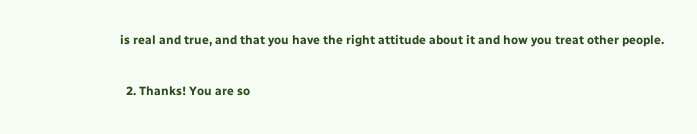is real and true, and that you have the right attitude about it and how you treat other people.

  2. Thanks! You are so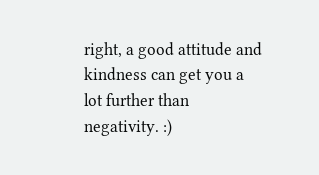right, a good attitude and kindness can get you a lot further than negativity. :)